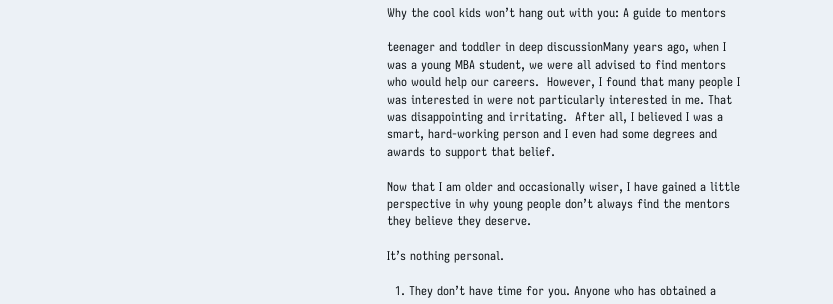Why the cool kids won’t hang out with you: A guide to mentors

teenager and toddler in deep discussionMany years ago, when I was a young MBA student, we were all advised to find mentors who would help our careers.  However, I found that many people I was interested in were not particularly interested in me. That was disappointing and irritating.  After all, I believed I was a smart, hard-working person and I even had some degrees and awards to support that belief.

Now that I am older and occasionally wiser, I have gained a little perspective in why young people don’t always find the mentors they believe they deserve.

It’s nothing personal.

  1. They don’t have time for you. Anyone who has obtained a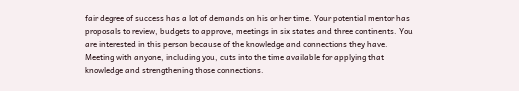fair degree of success has a lot of demands on his or her time. Your potential mentor has proposals to review, budgets to approve, meetings in six states and three continents. You are interested in this person because of the knowledge and connections they have.  Meeting with anyone, including you, cuts into the time available for applying that knowledge and strengthening those connections.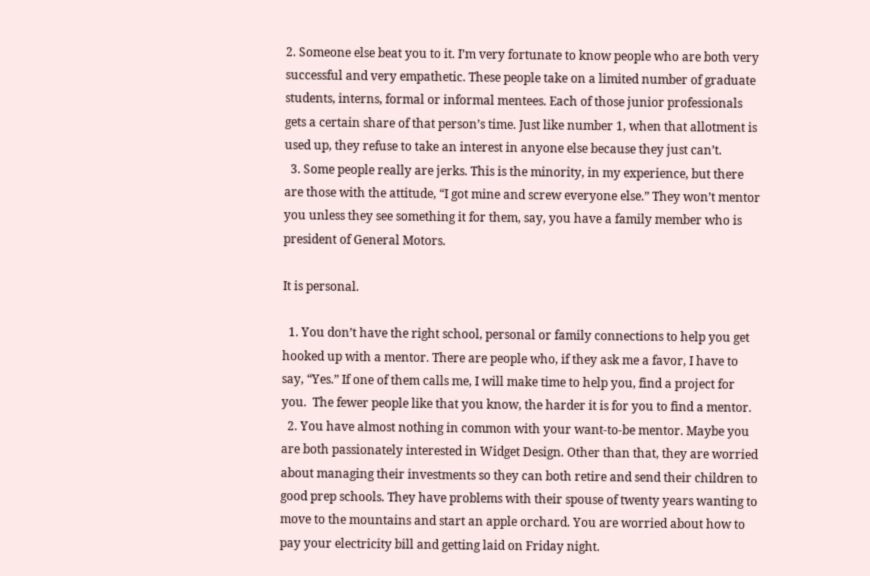2. Someone else beat you to it. I’m very fortunate to know people who are both very successful and very empathetic. These people take on a limited number of graduate students, interns, formal or informal mentees. Each of those junior professionals gets a certain share of that person’s time. Just like number 1, when that allotment is used up, they refuse to take an interest in anyone else because they just can’t.
  3. Some people really are jerks. This is the minority, in my experience, but there are those with the attitude, “I got mine and screw everyone else.” They won’t mentor you unless they see something it for them, say, you have a family member who is president of General Motors.

It is personal.

  1. You don’t have the right school, personal or family connections to help you get hooked up with a mentor. There are people who, if they ask me a favor, I have to say, “Yes.” If one of them calls me, I will make time to help you, find a project for you.  The fewer people like that you know, the harder it is for you to find a mentor.
  2. You have almost nothing in common with your want-to-be mentor. Maybe you are both passionately interested in Widget Design. Other than that, they are worried about managing their investments so they can both retire and send their children to good prep schools. They have problems with their spouse of twenty years wanting to move to the mountains and start an apple orchard. You are worried about how to pay your electricity bill and getting laid on Friday night.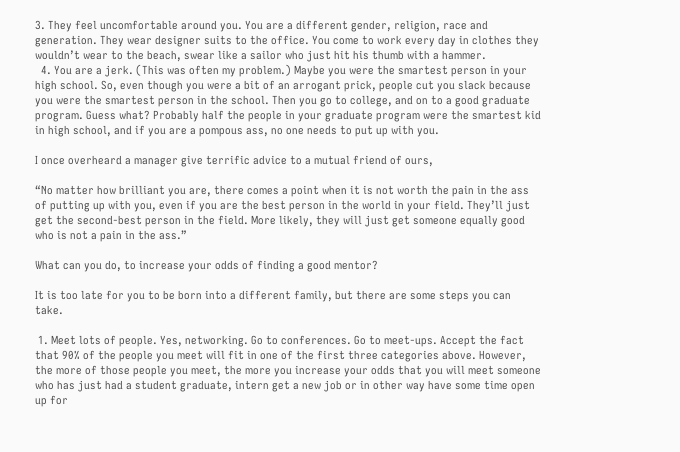3. They feel uncomfortable around you. You are a different gender, religion, race and generation. They wear designer suits to the office. You come to work every day in clothes they wouldn’t wear to the beach, swear like a sailor who just hit his thumb with a hammer.
  4. You are a jerk. (This was often my problem.) Maybe you were the smartest person in your high school. So, even though you were a bit of an arrogant prick, people cut you slack because you were the smartest person in the school. Then you go to college, and on to a good graduate program. Guess what? Probably half the people in your graduate program were the smartest kid in high school, and if you are a pompous ass, no one needs to put up with you.

I once overheard a manager give terrific advice to a mutual friend of ours,

“No matter how brilliant you are, there comes a point when it is not worth the pain in the ass of putting up with you, even if you are the best person in the world in your field. They’ll just get the second-best person in the field. More likely, they will just get someone equally good who is not a pain in the ass.”

What can you do, to increase your odds of finding a good mentor?

It is too late for you to be born into a different family, but there are some steps you can take.

 1. Meet lots of people. Yes, networking. Go to conferences. Go to meet-ups. Accept the fact that 90% of the people you meet will fit in one of the first three categories above. However, the more of those people you meet, the more you increase your odds that you will meet someone who has just had a student graduate, intern get a new job or in other way have some time open up for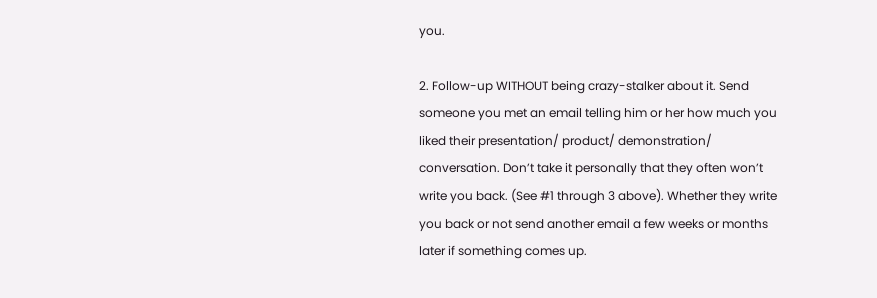you.

2. Follow-up WITHOUT being crazy-stalker about it. Send someone you met an email telling him or her how much you liked their presentation/ product/ demonstration/ conversation. Don’t take it personally that they often won’t write you back. (See #1 through 3 above). Whether they write you back or not send another email a few weeks or months later if something comes up.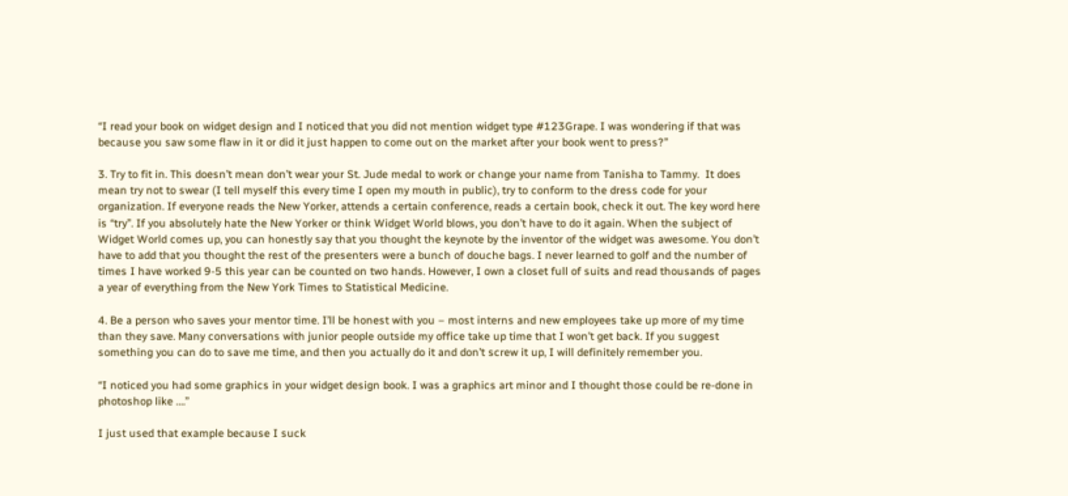“I read your book on widget design and I noticed that you did not mention widget type #123Grape. I was wondering if that was because you saw some flaw in it or did it just happen to come out on the market after your book went to press?”

3. Try to fit in. This doesn’t mean don’t wear your St. Jude medal to work or change your name from Tanisha to Tammy.  It does mean try not to swear (I tell myself this every time I open my mouth in public), try to conform to the dress code for your organization. If everyone reads the New Yorker, attends a certain conference, reads a certain book, check it out. The key word here is “try”. If you absolutely hate the New Yorker or think Widget World blows, you don’t have to do it again. When the subject of Widget World comes up, you can honestly say that you thought the keynote by the inventor of the widget was awesome. You don’t have to add that you thought the rest of the presenters were a bunch of douche bags. I never learned to golf and the number of times I have worked 9-5 this year can be counted on two hands. However, I own a closet full of suits and read thousands of pages a year of everything from the New York Times to Statistical Medicine.

4. Be a person who saves your mentor time. I’ll be honest with you – most interns and new employees take up more of my time than they save. Many conversations with junior people outside my office take up time that I won’t get back. If you suggest something you can do to save me time, and then you actually do it and don’t screw it up, I will definitely remember you.

“I noticed you had some graphics in your widget design book. I was a graphics art minor and I thought those could be re-done in photoshop like ….”

I just used that example because I suck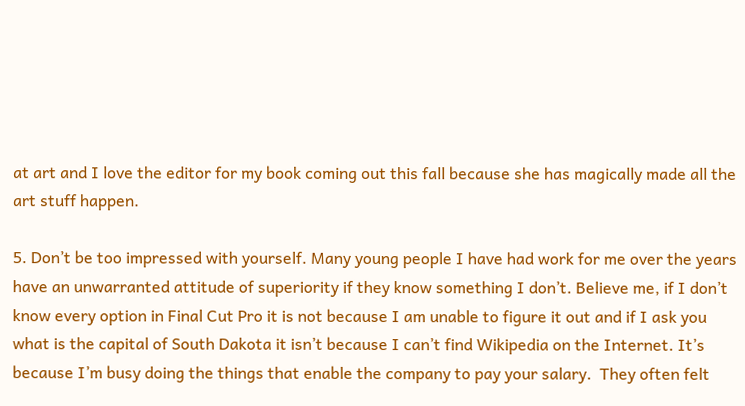at art and I love the editor for my book coming out this fall because she has magically made all the art stuff happen.

5. Don’t be too impressed with yourself. Many young people I have had work for me over the years have an unwarranted attitude of superiority if they know something I don’t. Believe me, if I don’t know every option in Final Cut Pro it is not because I am unable to figure it out and if I ask you what is the capital of South Dakota it isn’t because I can’t find Wikipedia on the Internet. It’s because I’m busy doing the things that enable the company to pay your salary.  They often felt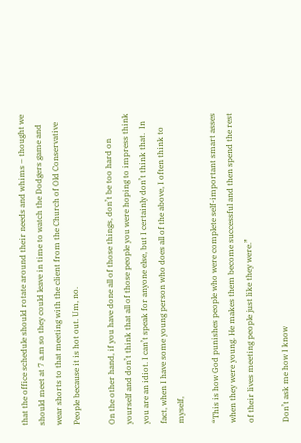that the office schedule should rotate around their needs and whims – thought we should meet at 7 a.m so they could leave in time to watch the Dodgers game and wear shorts to that meeting with the client from the Church of Old Conservative People because it is hot out. Um, no.

On the other hand, if you have done all of those things, don’t be too hard on yourself and don’t think that all of those people you were hoping to impress think you are an idiot. I can’t speak for anyone else, but I certainly don’t think that.  In fact, when I have some young person who does all of the above, I often think to myself,

“This is how God punishes people who were complete self-important smart asses when they were young. He makes them become successful and then spend the rest of their lives meeting people just like they were.”

Don’t ask me how I know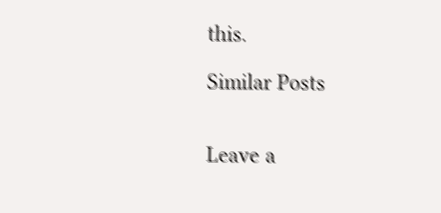this.

Similar Posts


Leave a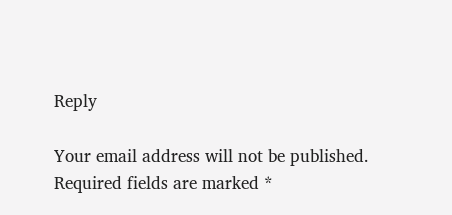Reply

Your email address will not be published. Required fields are marked *